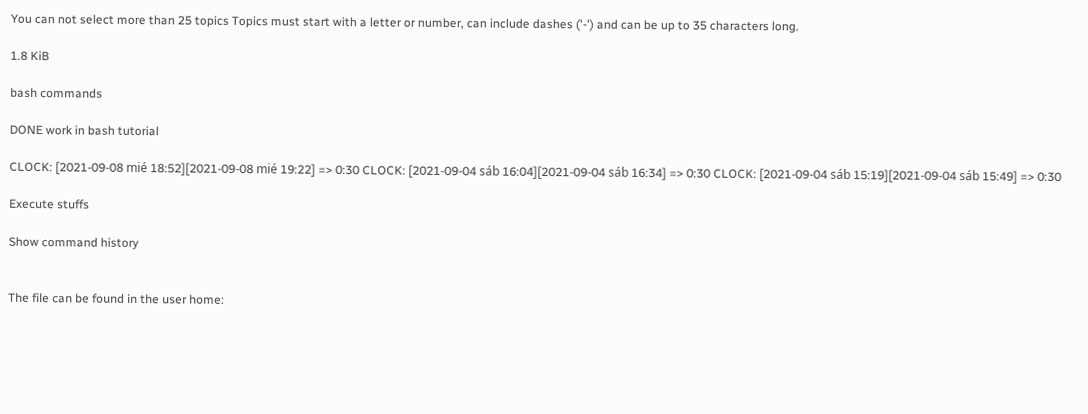You can not select more than 25 topics Topics must start with a letter or number, can include dashes ('-') and can be up to 35 characters long.

1.8 KiB

bash commands

DONE work in bash tutorial

CLOCK: [2021-09-08 mié 18:52][2021-09-08 mié 19:22] => 0:30 CLOCK: [2021-09-04 sáb 16:04][2021-09-04 sáb 16:34] => 0:30 CLOCK: [2021-09-04 sáb 15:19][2021-09-04 sáb 15:49] => 0:30

Execute stuffs

Show command history


The file can be found in the user home: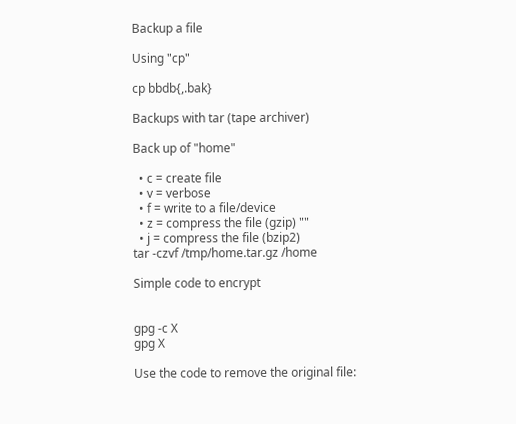Backup a file

Using "cp"

cp bbdb{,.bak}

Backups with tar (tape archiver)

Back up of "home"

  • c = create file
  • v = verbose
  • f = write to a file/device
  • z = compress the file (gzip) ""
  • j = compress the file (bzip2)
tar -czvf /tmp/home.tar.gz /home

Simple code to encrypt


gpg -c X
gpg X

Use the code to remove the original file: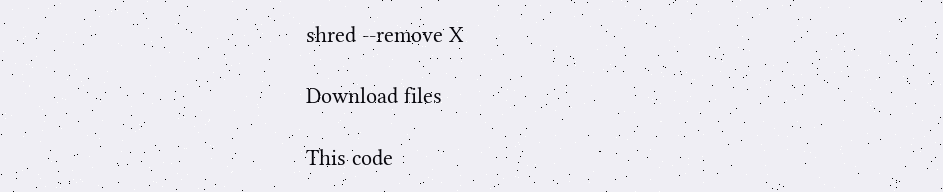shred --remove X

Download files

This code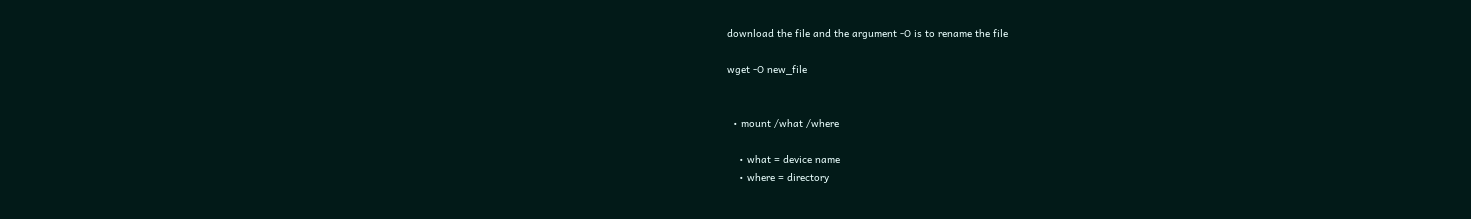download the file and the argument -O is to rename the file

wget -O new_file


  • mount /what /where

    • what = device name
    • where = directory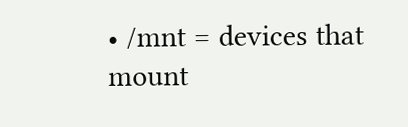• /mnt = devices that mount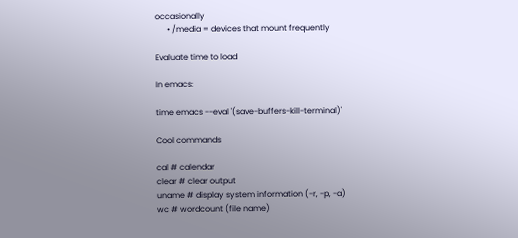occasionally
      • /media = devices that mount frequently

Evaluate time to load

In emacs:

time emacs --eval '(save-buffers-kill-terminal)'

Cool commands

cal # calendar
clear # clear output
uname # display system information (-r, -p, -a)
wc # wordcount (file name)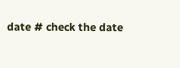date # check the date